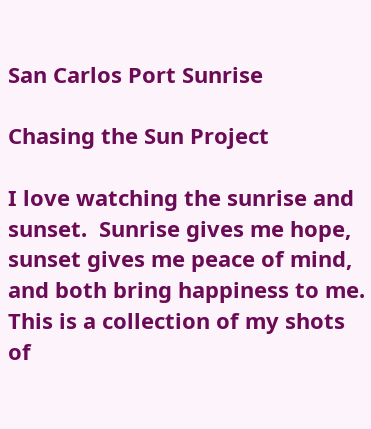San Carlos Port Sunrise

Chasing the Sun Project

I love watching the sunrise and sunset.  Sunrise gives me hope, sunset gives me peace of mind, and both bring happiness to me. This is a collection of my shots of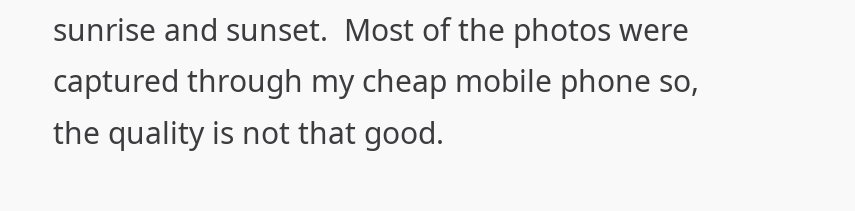sunrise and sunset.  Most of the photos were captured through my cheap mobile phone so, the quality is not that good.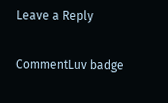Leave a Reply

CommentLuv badge